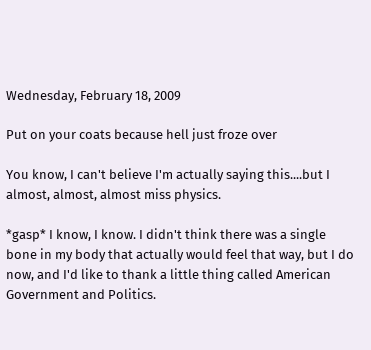Wednesday, February 18, 2009

Put on your coats because hell just froze over

You know, I can't believe I'm actually saying this....but I almost, almost, almost miss physics.

*gasp* I know, I know. I didn't think there was a single bone in my body that actually would feel that way, but I do now, and I'd like to thank a little thing called American Government and Politics.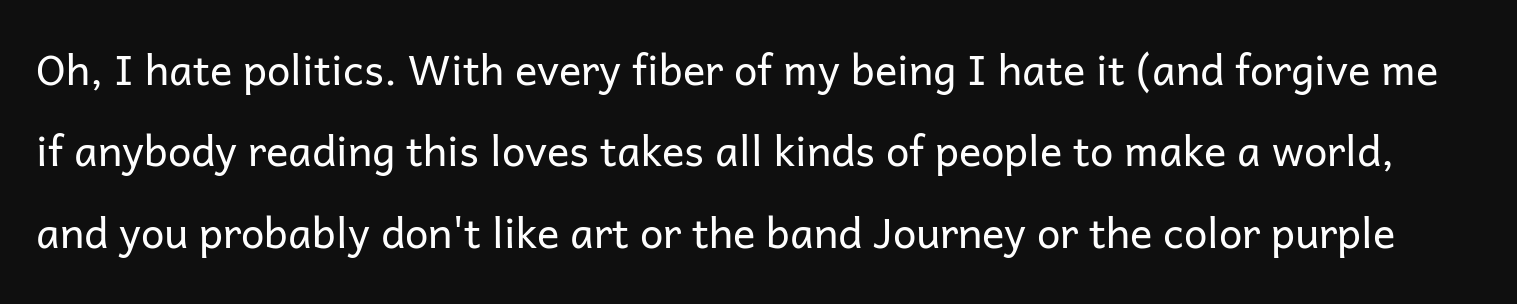Oh, I hate politics. With every fiber of my being I hate it (and forgive me if anybody reading this loves takes all kinds of people to make a world, and you probably don't like art or the band Journey or the color purple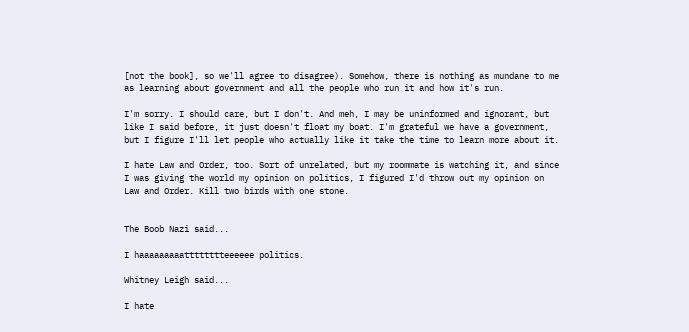[not the book], so we'll agree to disagree). Somehow, there is nothing as mundane to me as learning about government and all the people who run it and how it's run.

I'm sorry. I should care, but I don't. And meh, I may be uninformed and ignorant, but like I said before, it just doesn't float my boat. I'm grateful we have a government, but I figure I'll let people who actually like it take the time to learn more about it.

I hate Law and Order, too. Sort of unrelated, but my roommate is watching it, and since I was giving the world my opinion on politics, I figured I'd throw out my opinion on Law and Order. Kill two birds with one stone.


The Boob Nazi said...

I haaaaaaaaatttttttteeeeee politics.

Whitney Leigh said...

I hate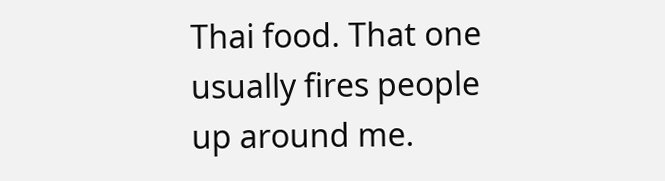Thai food. That one usually fires people up around me.